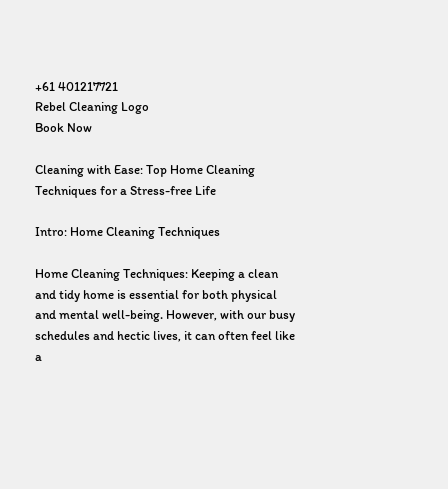+61 401217721
Rebel Cleaning Logo
Book Now

Cleaning with Ease: Top Home Cleaning Techniques for a Stress-free Life

Intro: Home Cleaning Techniques

Home Cleaning Techniques: Keeping a clean and tidy home is essential for both physical and mental well-being. However, with our busy schedules and hectic lives, it can often feel like a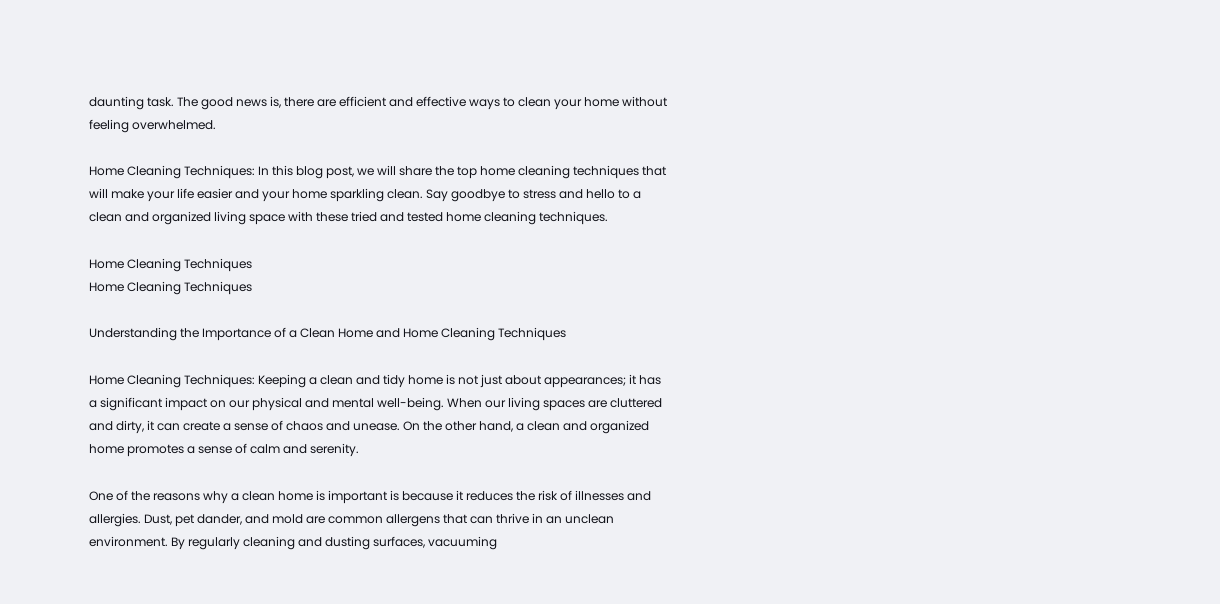daunting task. The good news is, there are efficient and effective ways to clean your home without feeling overwhelmed.

Home Cleaning Techniques: In this blog post, we will share the top home cleaning techniques that will make your life easier and your home sparkling clean. Say goodbye to stress and hello to a clean and organized living space with these tried and tested home cleaning techniques.

Home Cleaning Techniques
Home Cleaning Techniques

Understanding the Importance of a Clean Home and Home Cleaning Techniques

Home Cleaning Techniques: Keeping a clean and tidy home is not just about appearances; it has a significant impact on our physical and mental well-being. When our living spaces are cluttered and dirty, it can create a sense of chaos and unease. On the other hand, a clean and organized home promotes a sense of calm and serenity.

One of the reasons why a clean home is important is because it reduces the risk of illnesses and allergies. Dust, pet dander, and mold are common allergens that can thrive in an unclean environment. By regularly cleaning and dusting surfaces, vacuuming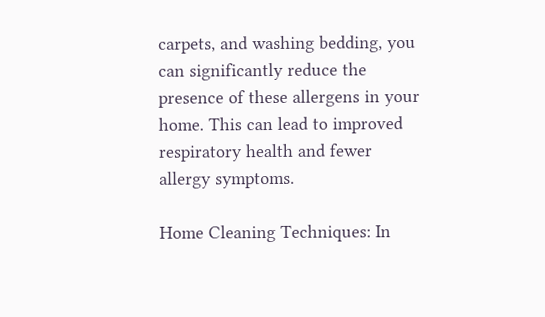carpets, and washing bedding, you can significantly reduce the presence of these allergens in your home. This can lead to improved respiratory health and fewer allergy symptoms.

Home Cleaning Techniques: In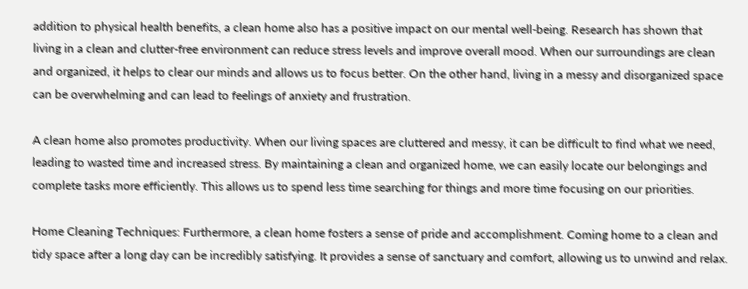addition to physical health benefits, a clean home also has a positive impact on our mental well-being. Research has shown that living in a clean and clutter-free environment can reduce stress levels and improve overall mood. When our surroundings are clean and organized, it helps to clear our minds and allows us to focus better. On the other hand, living in a messy and disorganized space can be overwhelming and can lead to feelings of anxiety and frustration.

A clean home also promotes productivity. When our living spaces are cluttered and messy, it can be difficult to find what we need, leading to wasted time and increased stress. By maintaining a clean and organized home, we can easily locate our belongings and complete tasks more efficiently. This allows us to spend less time searching for things and more time focusing on our priorities.

Home Cleaning Techniques: Furthermore, a clean home fosters a sense of pride and accomplishment. Coming home to a clean and tidy space after a long day can be incredibly satisfying. It provides a sense of sanctuary and comfort, allowing us to unwind and relax.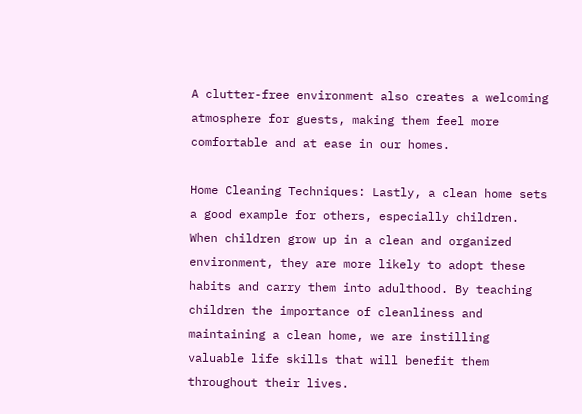A clutter-free environment also creates a welcoming atmosphere for guests, making them feel more comfortable and at ease in our homes.

Home Cleaning Techniques: Lastly, a clean home sets a good example for others, especially children. When children grow up in a clean and organized environment, they are more likely to adopt these habits and carry them into adulthood. By teaching children the importance of cleanliness and maintaining a clean home, we are instilling valuable life skills that will benefit them throughout their lives.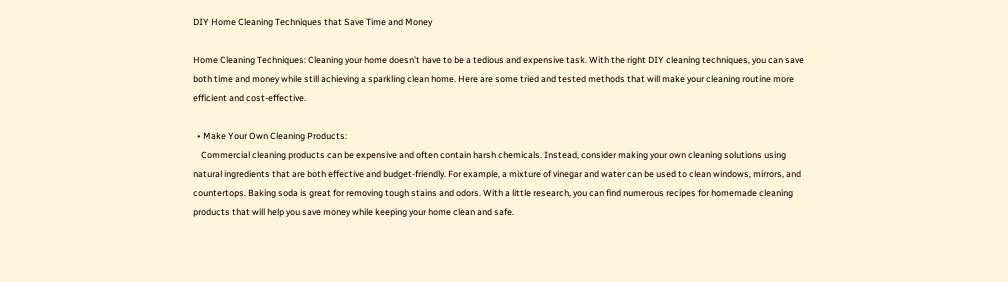DIY Home Cleaning Techniques that Save Time and Money

Home Cleaning Techniques: Cleaning your home doesn't have to be a tedious and expensive task. With the right DIY cleaning techniques, you can save both time and money while still achieving a sparkling clean home. Here are some tried and tested methods that will make your cleaning routine more efficient and cost-effective.

  • Make Your Own Cleaning Products:
    Commercial cleaning products can be expensive and often contain harsh chemicals. Instead, consider making your own cleaning solutions using natural ingredients that are both effective and budget-friendly. For example, a mixture of vinegar and water can be used to clean windows, mirrors, and countertops. Baking soda is great for removing tough stains and odors. With a little research, you can find numerous recipes for homemade cleaning products that will help you save money while keeping your home clean and safe.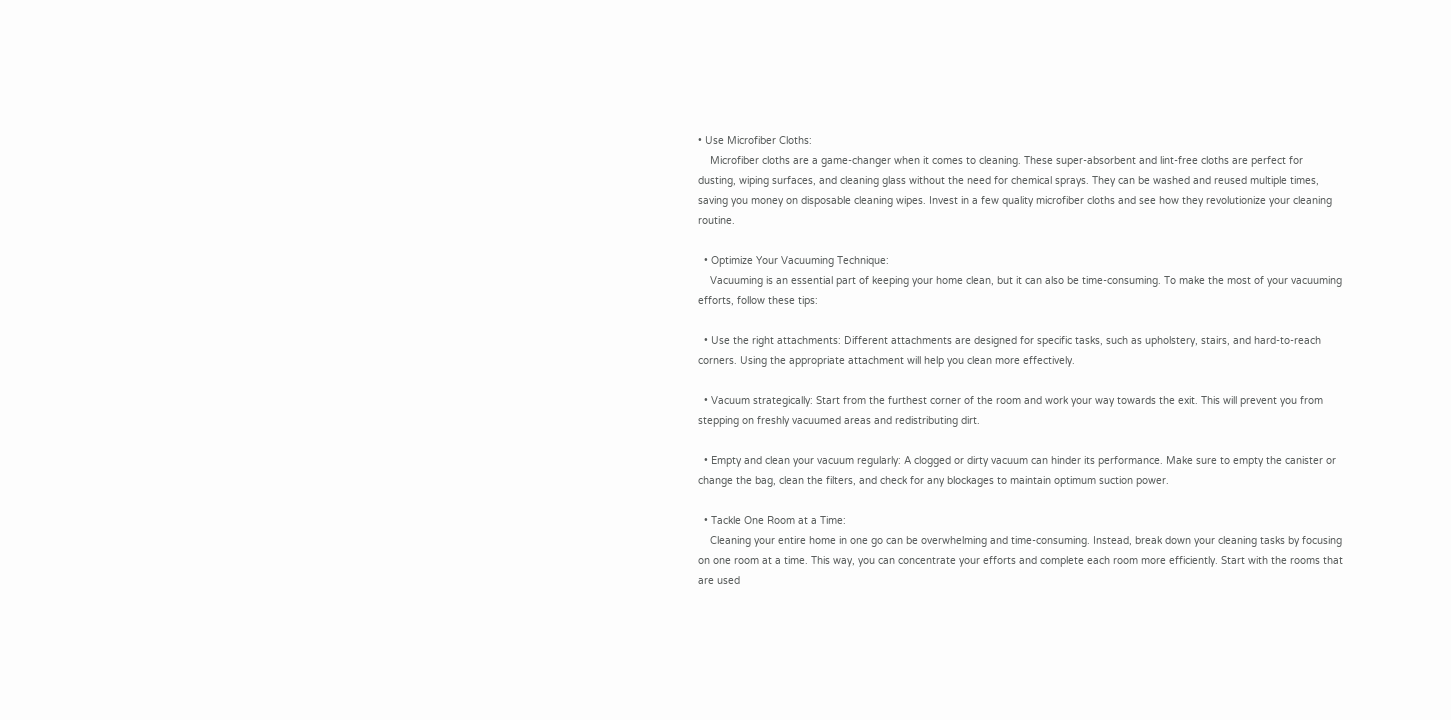• Use Microfiber Cloths:
    Microfiber cloths are a game-changer when it comes to cleaning. These super-absorbent and lint-free cloths are perfect for dusting, wiping surfaces, and cleaning glass without the need for chemical sprays. They can be washed and reused multiple times, saving you money on disposable cleaning wipes. Invest in a few quality microfiber cloths and see how they revolutionize your cleaning routine.

  • Optimize Your Vacuuming Technique:
    Vacuuming is an essential part of keeping your home clean, but it can also be time-consuming. To make the most of your vacuuming efforts, follow these tips:

  • Use the right attachments: Different attachments are designed for specific tasks, such as upholstery, stairs, and hard-to-reach corners. Using the appropriate attachment will help you clean more effectively.

  • Vacuum strategically: Start from the furthest corner of the room and work your way towards the exit. This will prevent you from stepping on freshly vacuumed areas and redistributing dirt.

  • Empty and clean your vacuum regularly: A clogged or dirty vacuum can hinder its performance. Make sure to empty the canister or change the bag, clean the filters, and check for any blockages to maintain optimum suction power.

  • Tackle One Room at a Time:
    Cleaning your entire home in one go can be overwhelming and time-consuming. Instead, break down your cleaning tasks by focusing on one room at a time. This way, you can concentrate your efforts and complete each room more efficiently. Start with the rooms that are used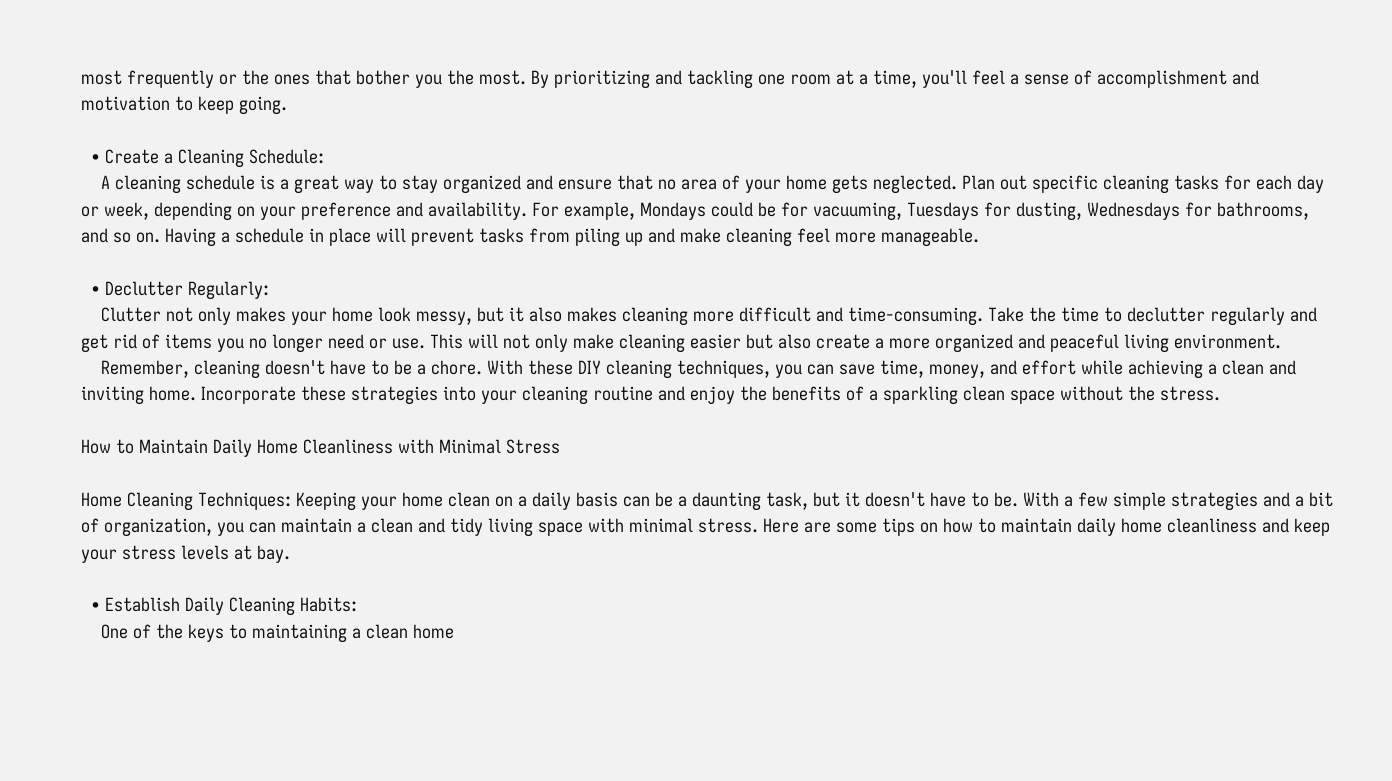most frequently or the ones that bother you the most. By prioritizing and tackling one room at a time, you'll feel a sense of accomplishment and motivation to keep going.

  • Create a Cleaning Schedule:
    A cleaning schedule is a great way to stay organized and ensure that no area of your home gets neglected. Plan out specific cleaning tasks for each day or week, depending on your preference and availability. For example, Mondays could be for vacuuming, Tuesdays for dusting, Wednesdays for bathrooms, and so on. Having a schedule in place will prevent tasks from piling up and make cleaning feel more manageable.

  • Declutter Regularly:
    Clutter not only makes your home look messy, but it also makes cleaning more difficult and time-consuming. Take the time to declutter regularly and get rid of items you no longer need or use. This will not only make cleaning easier but also create a more organized and peaceful living environment.
    Remember, cleaning doesn't have to be a chore. With these DIY cleaning techniques, you can save time, money, and effort while achieving a clean and inviting home. Incorporate these strategies into your cleaning routine and enjoy the benefits of a sparkling clean space without the stress.

How to Maintain Daily Home Cleanliness with Minimal Stress

Home Cleaning Techniques: Keeping your home clean on a daily basis can be a daunting task, but it doesn't have to be. With a few simple strategies and a bit of organization, you can maintain a clean and tidy living space with minimal stress. Here are some tips on how to maintain daily home cleanliness and keep your stress levels at bay.

  • Establish Daily Cleaning Habits:
    One of the keys to maintaining a clean home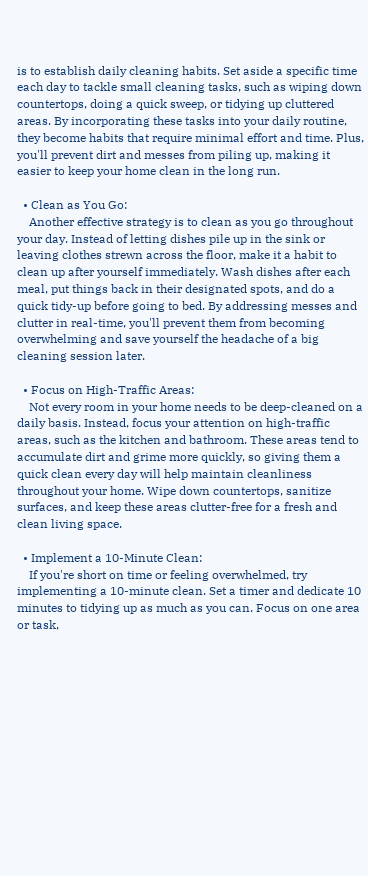is to establish daily cleaning habits. Set aside a specific time each day to tackle small cleaning tasks, such as wiping down countertops, doing a quick sweep, or tidying up cluttered areas. By incorporating these tasks into your daily routine, they become habits that require minimal effort and time. Plus, you'll prevent dirt and messes from piling up, making it easier to keep your home clean in the long run.

  • Clean as You Go:
    Another effective strategy is to clean as you go throughout your day. Instead of letting dishes pile up in the sink or leaving clothes strewn across the floor, make it a habit to clean up after yourself immediately. Wash dishes after each meal, put things back in their designated spots, and do a quick tidy-up before going to bed. By addressing messes and clutter in real-time, you'll prevent them from becoming overwhelming and save yourself the headache of a big cleaning session later.

  • Focus on High-Traffic Areas:
    Not every room in your home needs to be deep-cleaned on a daily basis. Instead, focus your attention on high-traffic areas, such as the kitchen and bathroom. These areas tend to accumulate dirt and grime more quickly, so giving them a quick clean every day will help maintain cleanliness throughout your home. Wipe down countertops, sanitize surfaces, and keep these areas clutter-free for a fresh and clean living space.

  • Implement a 10-Minute Clean:
    If you're short on time or feeling overwhelmed, try implementing a 10-minute clean. Set a timer and dedicate 10 minutes to tidying up as much as you can. Focus on one area or task,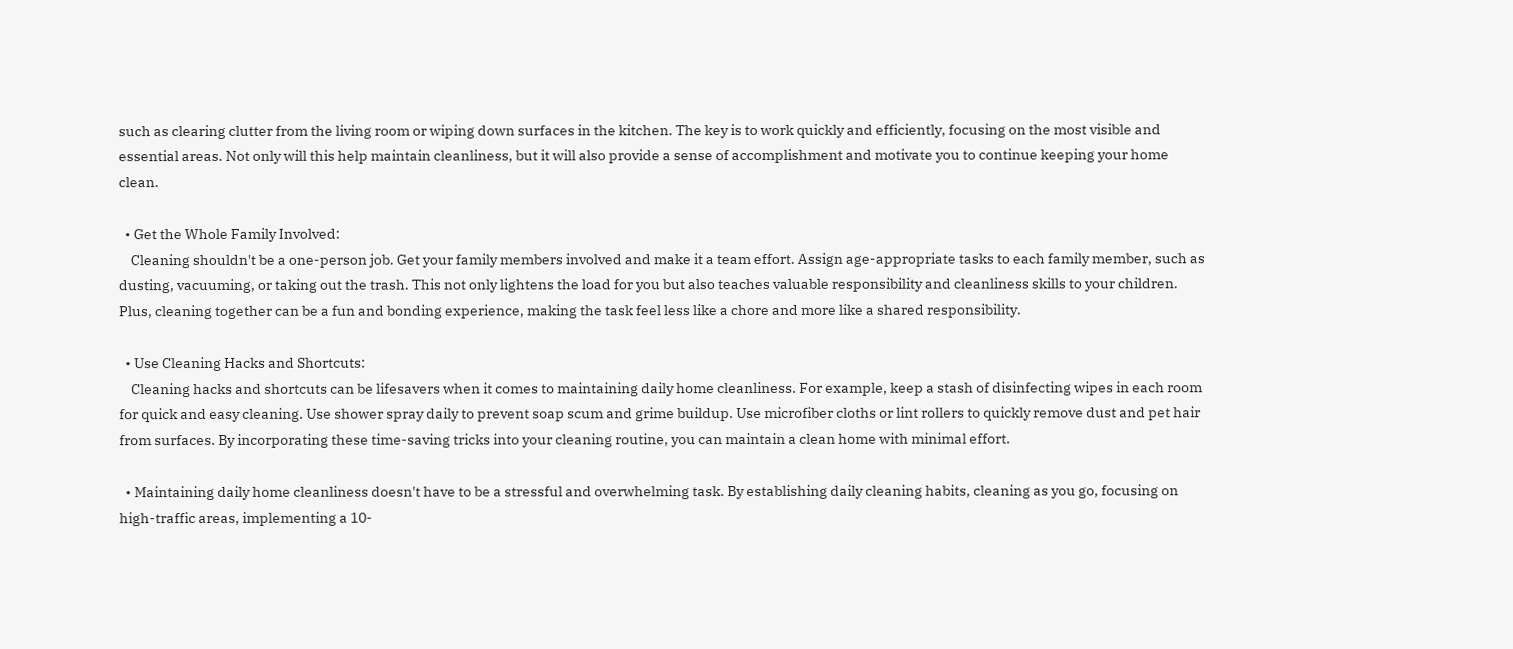such as clearing clutter from the living room or wiping down surfaces in the kitchen. The key is to work quickly and efficiently, focusing on the most visible and essential areas. Not only will this help maintain cleanliness, but it will also provide a sense of accomplishment and motivate you to continue keeping your home clean.

  • Get the Whole Family Involved:
    Cleaning shouldn't be a one-person job. Get your family members involved and make it a team effort. Assign age-appropriate tasks to each family member, such as dusting, vacuuming, or taking out the trash. This not only lightens the load for you but also teaches valuable responsibility and cleanliness skills to your children. Plus, cleaning together can be a fun and bonding experience, making the task feel less like a chore and more like a shared responsibility.

  • Use Cleaning Hacks and Shortcuts:
    Cleaning hacks and shortcuts can be lifesavers when it comes to maintaining daily home cleanliness. For example, keep a stash of disinfecting wipes in each room for quick and easy cleaning. Use shower spray daily to prevent soap scum and grime buildup. Use microfiber cloths or lint rollers to quickly remove dust and pet hair from surfaces. By incorporating these time-saving tricks into your cleaning routine, you can maintain a clean home with minimal effort.

  • Maintaining daily home cleanliness doesn't have to be a stressful and overwhelming task. By establishing daily cleaning habits, cleaning as you go, focusing on high-traffic areas, implementing a 10-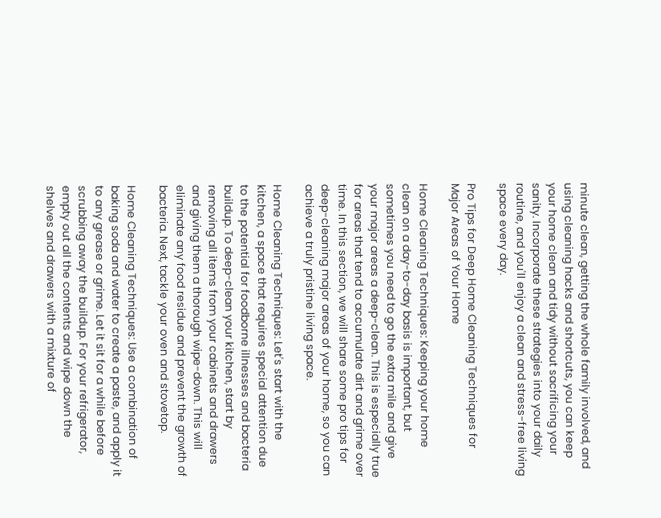minute clean, getting the whole family involved, and using cleaning hacks and shortcuts, you can keep your home clean and tidy without sacrificing your sanity. Incorporate these strategies into your daily routine, and you'll enjoy a clean and stress-free living space every day.

Pro Tips for Deep Home Cleaning Techniques for Major Areas of Your Home

Home Cleaning Techniques: Keeping your home clean on a day-to-day basis is important, but sometimes you need to go the extra mile and give your major areas a deep-clean. This is especially true for areas that tend to accumulate dirt and grime over time. In this section, we will share some pro tips for deep-cleaning major areas of your home, so you can achieve a truly pristine living space.

Home Cleaning Techniques: Let's start with the kitchen, a space that requires special attention due to the potential for foodborne illnesses and bacteria buildup. To deep-clean your kitchen, start by removing all items from your cabinets and drawers and giving them a thorough wipe-down. This will eliminate any food residue and prevent the growth of bacteria. Next, tackle your oven and stovetop.

Home Cleaning Techniques: Use a combination of baking soda and water to create a paste, and apply it to any grease or grime. Let it sit for a while before scrubbing away the buildup. For your refrigerator, empty out all the contents and wipe down the shelves and drawers with a mixture of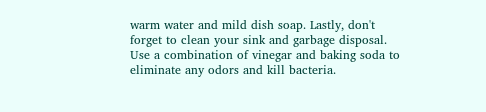warm water and mild dish soap. Lastly, don't forget to clean your sink and garbage disposal. Use a combination of vinegar and baking soda to eliminate any odors and kill bacteria.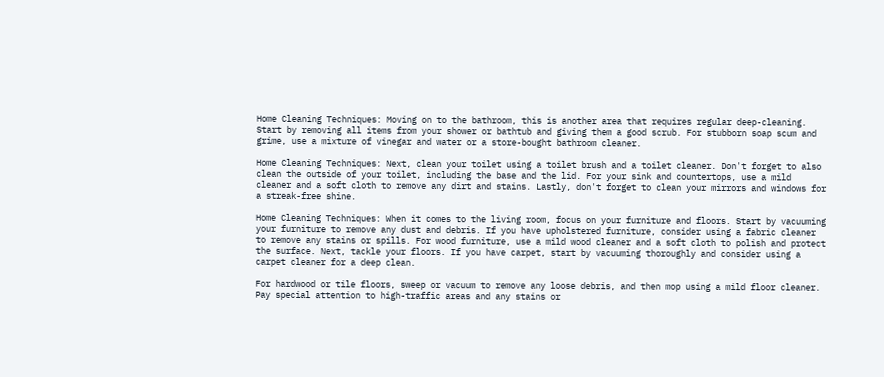Home Cleaning Techniques: Moving on to the bathroom, this is another area that requires regular deep-cleaning. Start by removing all items from your shower or bathtub and giving them a good scrub. For stubborn soap scum and grime, use a mixture of vinegar and water or a store-bought bathroom cleaner.

Home Cleaning Techniques: Next, clean your toilet using a toilet brush and a toilet cleaner. Don't forget to also clean the outside of your toilet, including the base and the lid. For your sink and countertops, use a mild cleaner and a soft cloth to remove any dirt and stains. Lastly, don't forget to clean your mirrors and windows for a streak-free shine.

Home Cleaning Techniques: When it comes to the living room, focus on your furniture and floors. Start by vacuuming your furniture to remove any dust and debris. If you have upholstered furniture, consider using a fabric cleaner to remove any stains or spills. For wood furniture, use a mild wood cleaner and a soft cloth to polish and protect the surface. Next, tackle your floors. If you have carpet, start by vacuuming thoroughly and consider using a carpet cleaner for a deep clean.

For hardwood or tile floors, sweep or vacuum to remove any loose debris, and then mop using a mild floor cleaner. Pay special attention to high-traffic areas and any stains or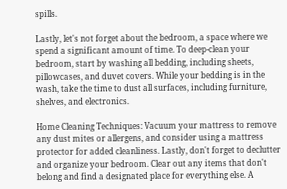spills.

Lastly, let's not forget about the bedroom, a space where we spend a significant amount of time. To deep-clean your bedroom, start by washing all bedding, including sheets, pillowcases, and duvet covers. While your bedding is in the wash, take the time to dust all surfaces, including furniture, shelves, and electronics.

Home Cleaning Techniques: Vacuum your mattress to remove any dust mites or allergens, and consider using a mattress protector for added cleanliness. Lastly, don't forget to declutter and organize your bedroom. Clear out any items that don't belong and find a designated place for everything else. A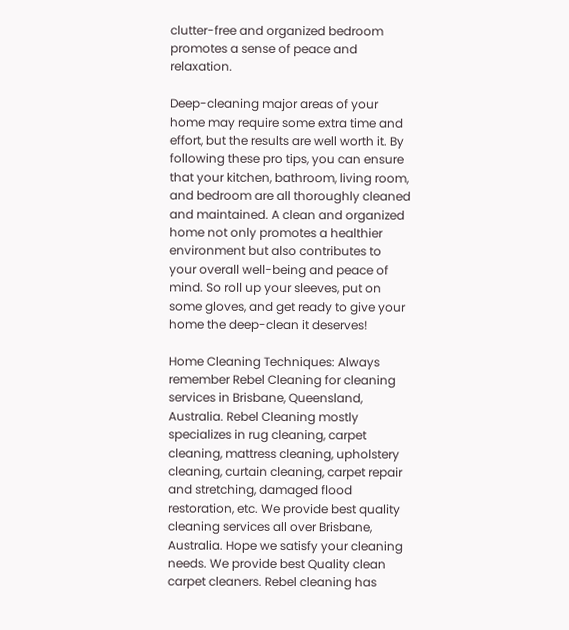clutter-free and organized bedroom promotes a sense of peace and relaxation.

Deep-cleaning major areas of your home may require some extra time and effort, but the results are well worth it. By following these pro tips, you can ensure that your kitchen, bathroom, living room, and bedroom are all thoroughly cleaned and maintained. A clean and organized home not only promotes a healthier environment but also contributes to your overall well-being and peace of mind. So roll up your sleeves, put on some gloves, and get ready to give your home the deep-clean it deserves!

Home Cleaning Techniques: Always remember Rebel Cleaning for cleaning services in Brisbane, Queensland, Australia. Rebel Cleaning mostly specializes in rug cleaning, carpet cleaning, mattress cleaning, upholstery cleaning, curtain cleaning, carpet repair and stretching, damaged flood restoration, etc. We provide best quality cleaning services all over Brisbane, Australia. Hope we satisfy your cleaning needs. We provide best Quality clean carpet cleaners. Rebel cleaning has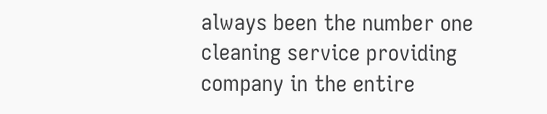always been the number one cleaning service providing company in the entire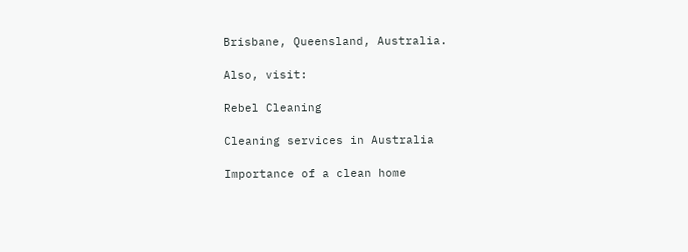Brisbane, Queensland, Australia.

Also, visit:

Rebel Cleaning

Cleaning services in Australia

Importance of a clean home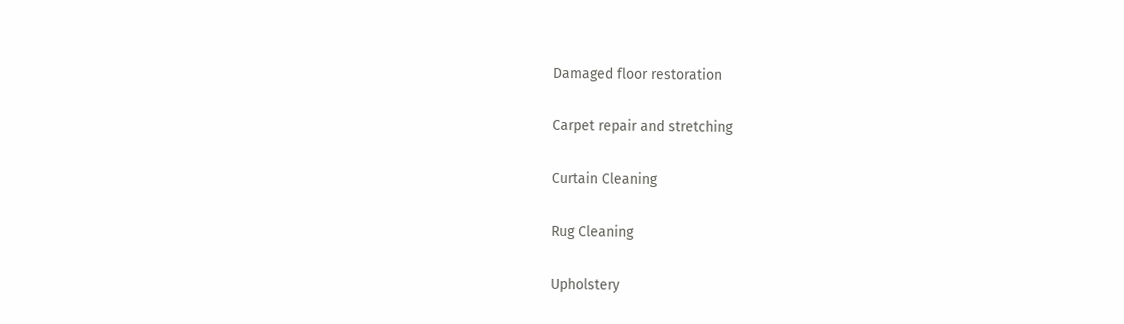Damaged floor restoration

Carpet repair and stretching

Curtain Cleaning

Rug Cleaning

Upholstery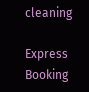cleaning

Express Booking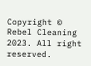Copyright © Rebel Cleaning 2023. All right reserved.